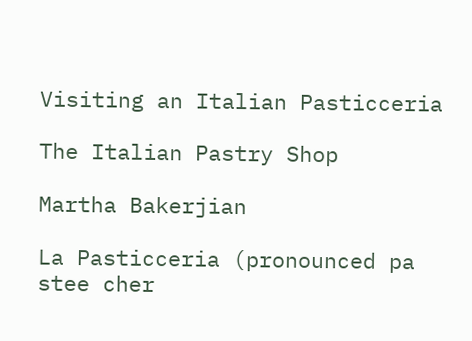Visiting an Italian Pasticceria

The Italian Pastry Shop

Martha Bakerjian

La Pasticceria (pronounced pa stee cher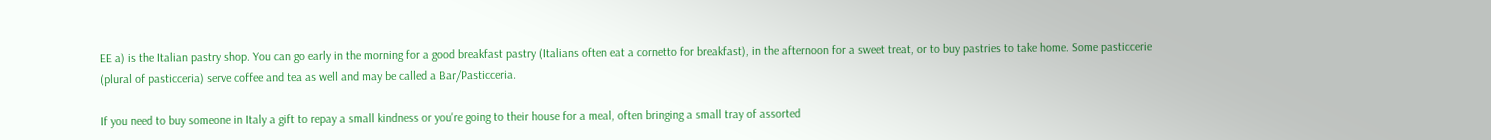EE a) is the Italian pastry shop. You can go early in the morning for a good breakfast pastry (Italians often eat a cornetto for breakfast), in the afternoon for a sweet treat, or to buy pastries to take home. Some pasticcerie (plural of pasticceria) serve coffee and tea as well and may be called a Bar/Pasticceria.

If you need to buy someone in Italy a gift to repay a small kindness or you're going to their house for a meal, often bringing a small tray of assorted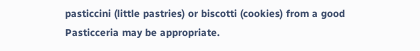pasticcini (little pastries) or biscotti (cookies) from a good Pasticceria may be appropriate.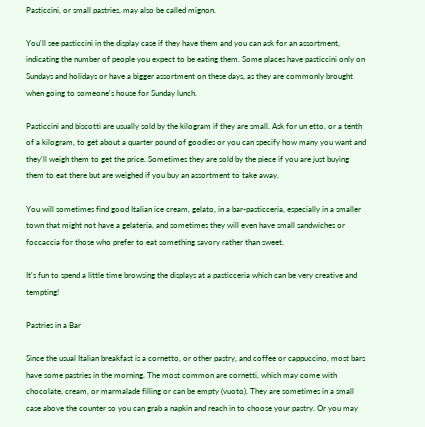Pasticcini, or small pastries, may also be called mignon.

You'll see pasticcini in the display case if they have them and you can ask for an assortment, indicating the number of people you expect to be eating them. Some places have pasticcini only on Sundays and holidays or have a bigger assortment on these days, as they are commonly brought when going to someone's house for Sunday lunch.

Pasticcini and biscotti are usually sold by the kilogram if they are small. Ask for un etto, or a tenth of a kilogram, to get about a quarter pound of goodies or you can specify how many you want and they'll weigh them to get the price. Sometimes they are sold by the piece if you are just buying them to eat there but are weighed if you buy an assortment to take away.

You will sometimes find good Italian ice cream, gelato, in a bar-pasticceria, especially in a smaller town that might not have a gelateria, and sometimes they will even have small sandwiches or foccaccia for those who prefer to eat something savory rather than sweet.

It's fun to spend a little time browsing the displays at a pasticceria which can be very creative and tempting!

Pastries in a Bar

Since the usual Italian breakfast is a cornetto, or other pastry, and coffee or cappuccino, most bars have some pastries in the morning. The most common are cornetti, which may come with chocolate, cream, or marmalade filling or can be empty (vuoto). They are sometimes in a small case above the counter so you can grab a napkin and reach in to choose your pastry. Or you may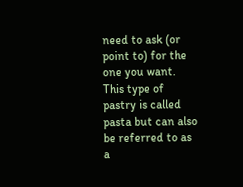need to ask (or point to) for the one you want. This type of pastry is called pasta but can also be referred to as a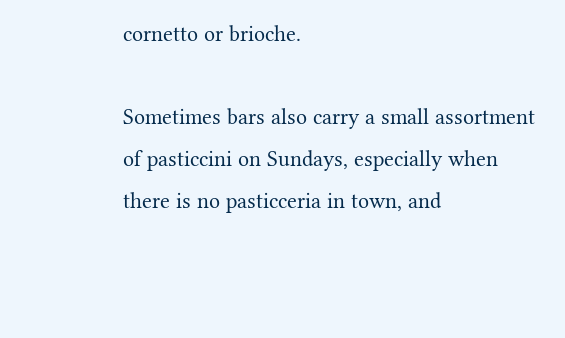cornetto or brioche.

Sometimes bars also carry a small assortment of pasticcini on Sundays, especially when there is no pasticceria in town, and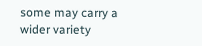some may carry a wider variety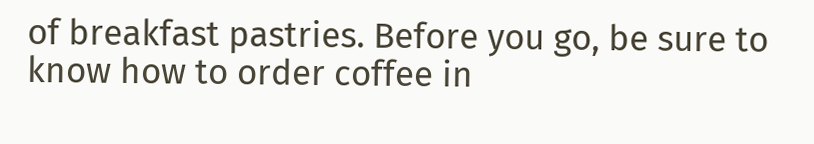of breakfast pastries. Before you go, be sure to know how to order coffee in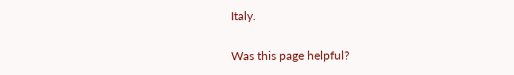Italy.

Was this page helpful?